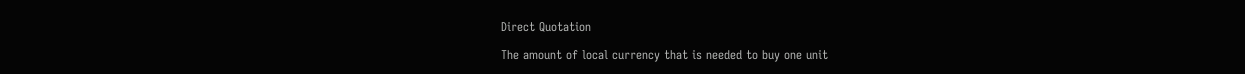Direct Quotation

The amount of local currency that is needed to buy one unit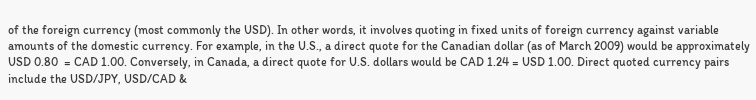of the foreign currency (most commonly the USD). In other words, it involves quoting in fixed units of foreign currency against variable amounts of the domestic currency. For example, in the U.S., a direct quote for the Canadian dollar (as of March 2009) would be approximately USD 0.80  = CAD 1.00. Conversely, in Canada, a direct quote for U.S. dollars would be CAD 1.24 = USD 1.00. Direct quoted currency pairs include the USD/JPY, USD/CAD &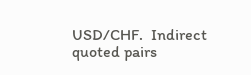USD/CHF.  Indirect quoted pairs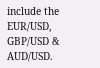include the EUR/USD, GBP/USD & AUD/USD.